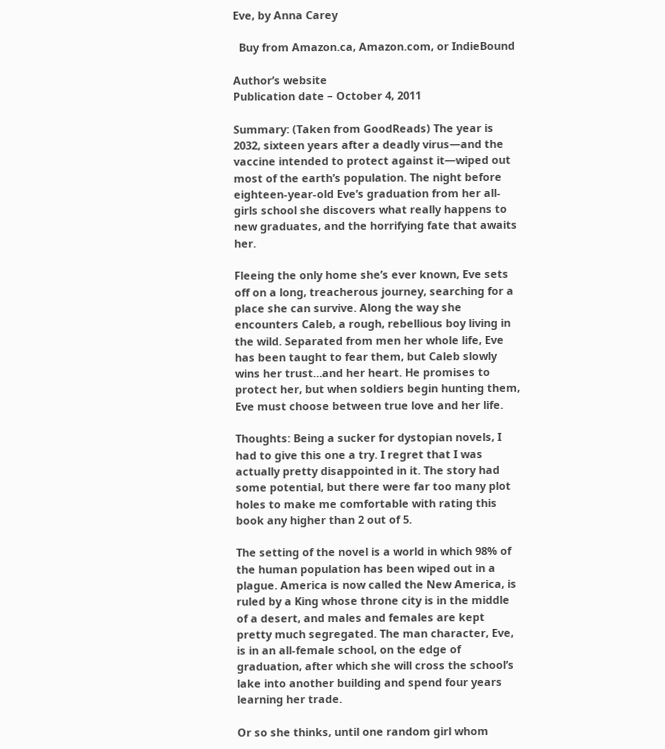Eve, by Anna Carey

  Buy from Amazon.ca, Amazon.com, or IndieBound

Author’s website
Publication date – October 4, 2011

Summary: (Taken from GoodReads) The year is 2032, sixteen years after a deadly virus—and the vaccine intended to protect against it—wiped out most of the earth’s population. The night before eighteen-year-old Eve’s graduation from her all-girls school she discovers what really happens to new graduates, and the horrifying fate that awaits her.

Fleeing the only home she’s ever known, Eve sets off on a long, treacherous journey, searching for a place she can survive. Along the way she encounters Caleb, a rough, rebellious boy living in the wild. Separated from men her whole life, Eve has been taught to fear them, but Caleb slowly wins her trust…and her heart. He promises to protect her, but when soldiers begin hunting them, Eve must choose between true love and her life.

Thoughts: Being a sucker for dystopian novels, I had to give this one a try. I regret that I was actually pretty disappointed in it. The story had some potential, but there were far too many plot holes to make me comfortable with rating this book any higher than 2 out of 5.

The setting of the novel is a world in which 98% of the human population has been wiped out in a plague. America is now called the New America, is ruled by a King whose throne city is in the middle of a desert, and males and females are kept pretty much segregated. The man character, Eve, is in an all-female school, on the edge of graduation, after which she will cross the school’s lake into another building and spend four years learning her trade.

Or so she thinks, until one random girl whom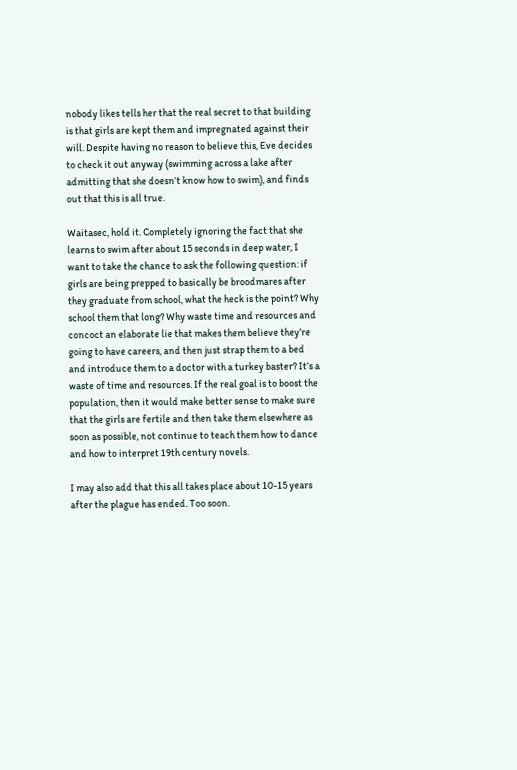nobody likes tells her that the real secret to that building is that girls are kept them and impregnated against their will. Despite having no reason to believe this, Eve decides to check it out anyway (swimming across a lake after admitting that she doesn’t know how to swim), and finds out that this is all true.

Waitasec, hold it. Completely ignoring the fact that she learns to swim after about 15 seconds in deep water, I want to take the chance to ask the following question: if girls are being prepped to basically be broodmares after they graduate from school, what the heck is the point? Why school them that long? Why waste time and resources and concoct an elaborate lie that makes them believe they’re going to have careers, and then just strap them to a bed and introduce them to a doctor with a turkey baster? It’s a waste of time and resources. If the real goal is to boost the population, then it would make better sense to make sure that the girls are fertile and then take them elsewhere as soon as possible, not continue to teach them how to dance and how to interpret 19th century novels.

I may also add that this all takes place about 10-15 years after the plague has ended. Too soon.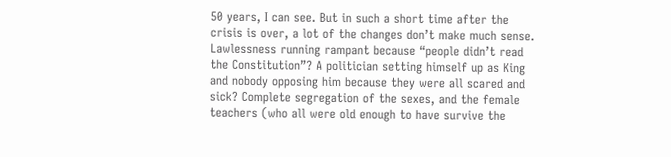50 years, I can see. But in such a short time after the crisis is over, a lot of the changes don’t make much sense. Lawlessness running rampant because “people didn’t read the Constitution”? A politician setting himself up as King and nobody opposing him because they were all scared and sick? Complete segregation of the sexes, and the female teachers (who all were old enough to have survive the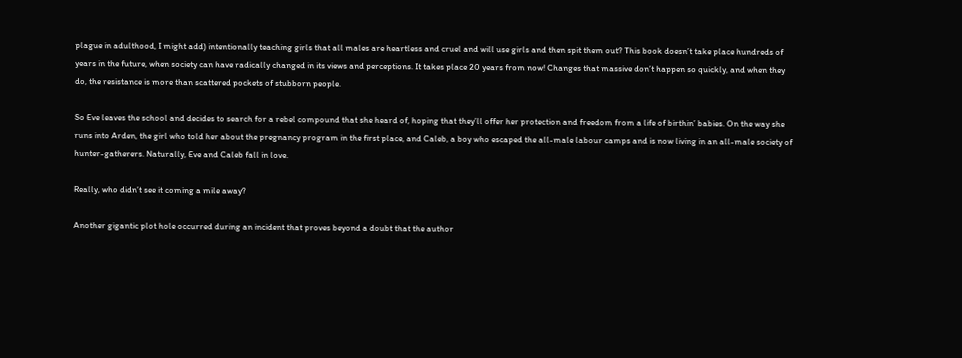plague in adulthood, I might add) intentionally teaching girls that all males are heartless and cruel and will use girls and then spit them out? This book doesn’t take place hundreds of years in the future, when society can have radically changed in its views and perceptions. It takes place 20 years from now! Changes that massive don’t happen so quickly, and when they do, the resistance is more than scattered pockets of stubborn people.

So Eve leaves the school and decides to search for a rebel compound that she heard of, hoping that they’ll offer her protection and freedom from a life of birthin’ babies. On the way she runs into Arden, the girl who told her about the pregnancy program in the first place, and Caleb, a boy who escaped the all-male labour camps and is now living in an all-male society of hunter-gatherers. Naturally, Eve and Caleb fall in love.

Really, who didn’t see it coming a mile away?

Another gigantic plot hole occurred during an incident that proves beyond a doubt that the author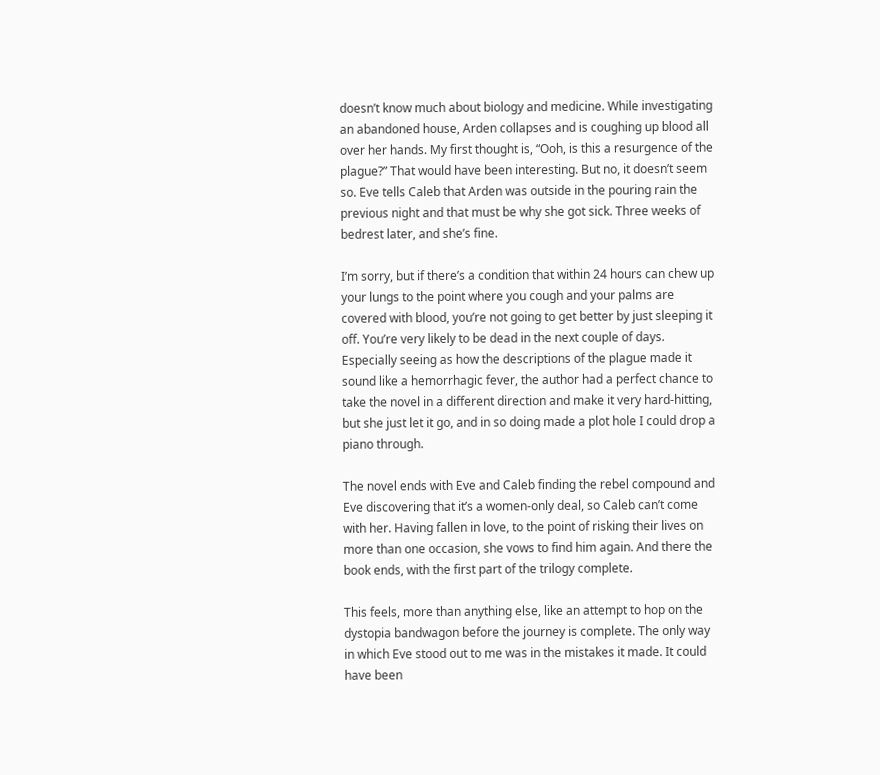doesn’t know much about biology and medicine. While investigating an abandoned house, Arden collapses and is coughing up blood all over her hands. My first thought is, “Ooh, is this a resurgence of the plague?” That would have been interesting. But no, it doesn’t seem so. Eve tells Caleb that Arden was outside in the pouring rain the previous night and that must be why she got sick. Three weeks of bedrest later, and she’s fine.

I’m sorry, but if there’s a condition that within 24 hours can chew up your lungs to the point where you cough and your palms are covered with blood, you’re not going to get better by just sleeping it off. You’re very likely to be dead in the next couple of days. Especially seeing as how the descriptions of the plague made it sound like a hemorrhagic fever, the author had a perfect chance to take the novel in a different direction and make it very hard-hitting, but she just let it go, and in so doing made a plot hole I could drop a piano through.

The novel ends with Eve and Caleb finding the rebel compound and Eve discovering that it’s a women-only deal, so Caleb can’t come with her. Having fallen in love, to the point of risking their lives on more than one occasion, she vows to find him again. And there the book ends, with the first part of the trilogy complete.

This feels, more than anything else, like an attempt to hop on the dystopia bandwagon before the journey is complete. The only way in which Eve stood out to me was in the mistakes it made. It could have been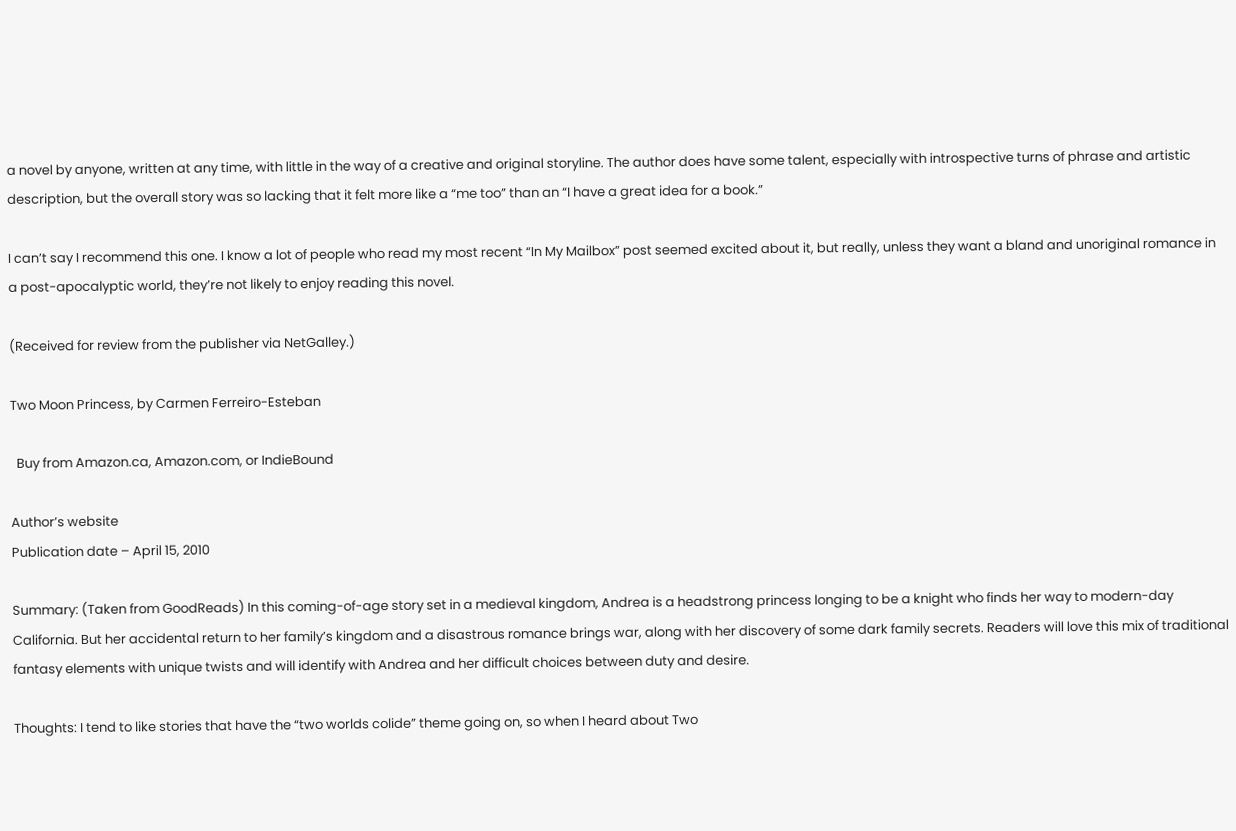a novel by anyone, written at any time, with little in the way of a creative and original storyline. The author does have some talent, especially with introspective turns of phrase and artistic description, but the overall story was so lacking that it felt more like a “me too” than an “I have a great idea for a book.”

I can’t say I recommend this one. I know a lot of people who read my most recent “In My Mailbox” post seemed excited about it, but really, unless they want a bland and unoriginal romance in a post-apocalyptic world, they’re not likely to enjoy reading this novel.

(Received for review from the publisher via NetGalley.)

Two Moon Princess, by Carmen Ferreiro-Esteban

  Buy from Amazon.ca, Amazon.com, or IndieBound

Author’s website
Publication date – April 15, 2010

Summary: (Taken from GoodReads) In this coming-of-age story set in a medieval kingdom, Andrea is a headstrong princess longing to be a knight who finds her way to modern-day California. But her accidental return to her family’s kingdom and a disastrous romance brings war, along with her discovery of some dark family secrets. Readers will love this mix of traditional fantasy elements with unique twists and will identify with Andrea and her difficult choices between duty and desire.

Thoughts: I tend to like stories that have the “two worlds colide” theme going on, so when I heard about Two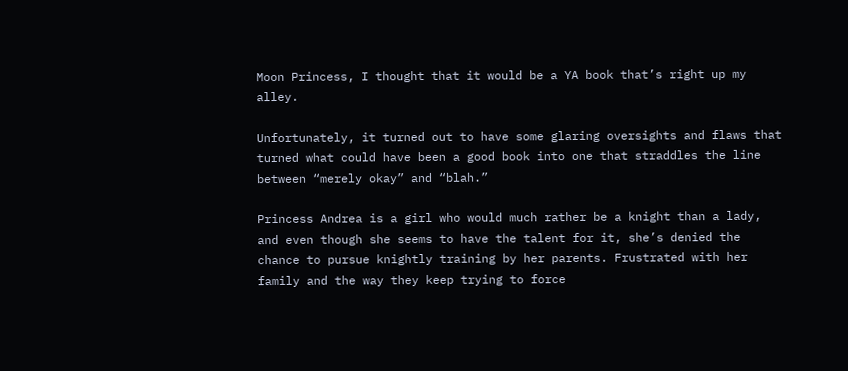Moon Princess, I thought that it would be a YA book that’s right up my alley.

Unfortunately, it turned out to have some glaring oversights and flaws that turned what could have been a good book into one that straddles the line between “merely okay” and “blah.”

Princess Andrea is a girl who would much rather be a knight than a lady, and even though she seems to have the talent for it, she’s denied the chance to pursue knightly training by her parents. Frustrated with her family and the way they keep trying to force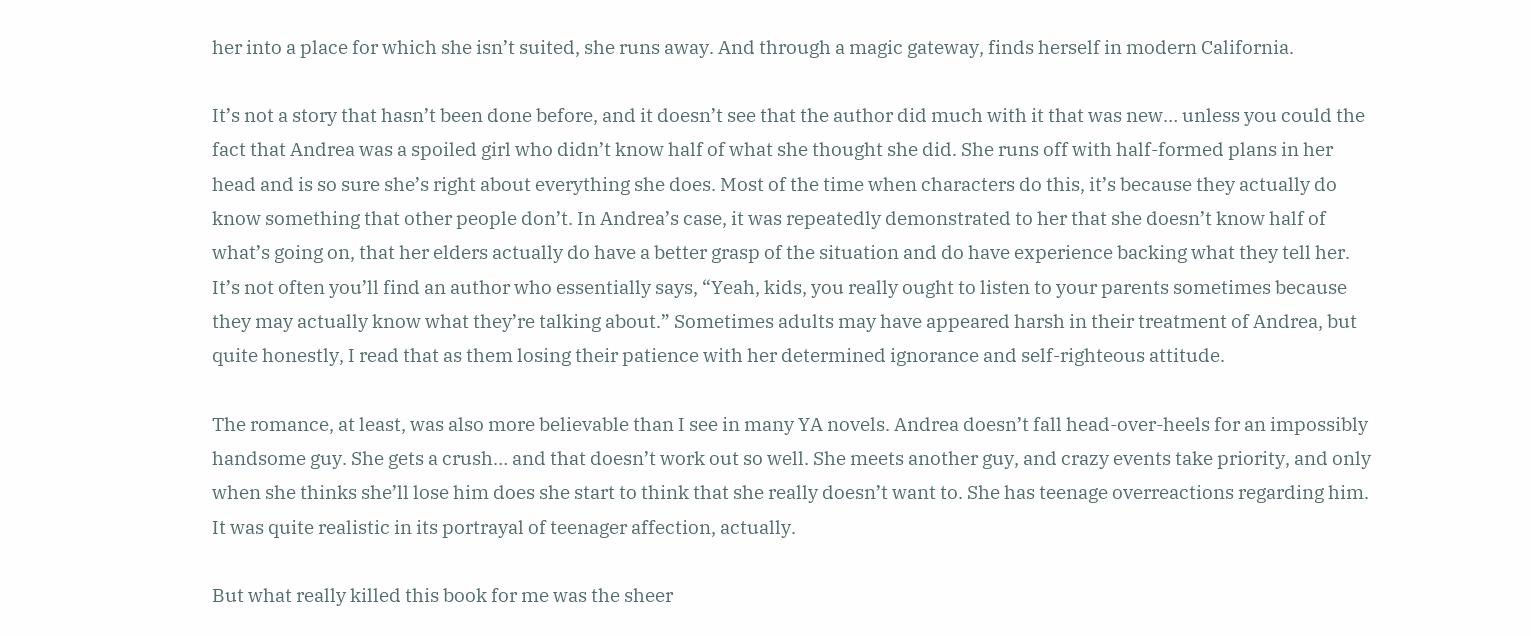her into a place for which she isn’t suited, she runs away. And through a magic gateway, finds herself in modern California.

It’s not a story that hasn’t been done before, and it doesn’t see that the author did much with it that was new… unless you could the fact that Andrea was a spoiled girl who didn’t know half of what she thought she did. She runs off with half-formed plans in her head and is so sure she’s right about everything she does. Most of the time when characters do this, it’s because they actually do know something that other people don’t. In Andrea’s case, it was repeatedly demonstrated to her that she doesn’t know half of what’s going on, that her elders actually do have a better grasp of the situation and do have experience backing what they tell her. It’s not often you’ll find an author who essentially says, “Yeah, kids, you really ought to listen to your parents sometimes because they may actually know what they’re talking about.” Sometimes adults may have appeared harsh in their treatment of Andrea, but quite honestly, I read that as them losing their patience with her determined ignorance and self-righteous attitude.

The romance, at least, was also more believable than I see in many YA novels. Andrea doesn’t fall head-over-heels for an impossibly handsome guy. She gets a crush… and that doesn’t work out so well. She meets another guy, and crazy events take priority, and only when she thinks she’ll lose him does she start to think that she really doesn’t want to. She has teenage overreactions regarding him. It was quite realistic in its portrayal of teenager affection, actually.

But what really killed this book for me was the sheer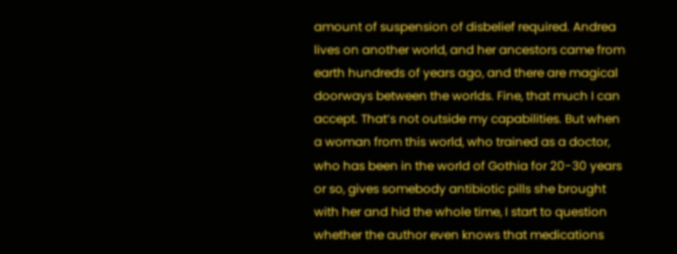amount of suspension of disbelief required. Andrea lives on another world, and her ancestors came from earth hundreds of years ago, and there are magical doorways between the worlds. Fine, that much I can accept. That’s not outside my capabilities. But when a woman from this world, who trained as a doctor, who has been in the world of Gothia for 20-30 years or so, gives somebody antibiotic pills she brought with her and hid the whole time, I start to question whether the author even knows that medications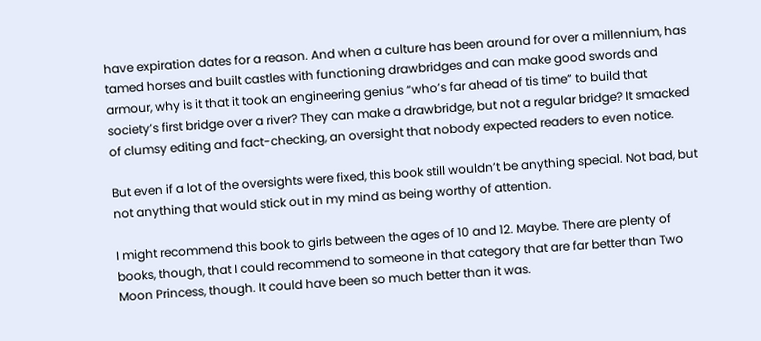have expiration dates for a reason. And when a culture has been around for over a millennium, has tamed horses and built castles with functioning drawbridges and can make good swords and armour, why is it that it took an engineering genius “who’s far ahead of tis time” to build that society’s first bridge over a river? They can make a drawbridge, but not a regular bridge? It smacked of clumsy editing and fact-checking, an oversight that nobody expected readers to even notice.

But even if a lot of the oversights were fixed, this book still wouldn’t be anything special. Not bad, but not anything that would stick out in my mind as being worthy of attention.

I might recommend this book to girls between the ages of 10 and 12. Maybe. There are plenty of books, though, that I could recommend to someone in that category that are far better than Two Moon Princess, though. It could have been so much better than it was.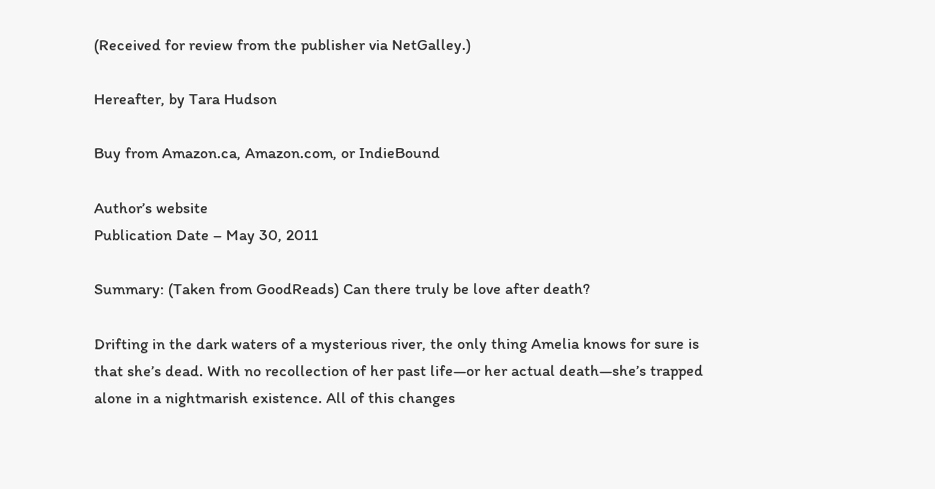(Received for review from the publisher via NetGalley.)

Hereafter, by Tara Hudson

Buy from Amazon.ca, Amazon.com, or IndieBound

Author’s website
Publication Date – May 30, 2011

Summary: (Taken from GoodReads) Can there truly be love after death?

Drifting in the dark waters of a mysterious river, the only thing Amelia knows for sure is that she’s dead. With no recollection of her past life—or her actual death—she’s trapped alone in a nightmarish existence. All of this changes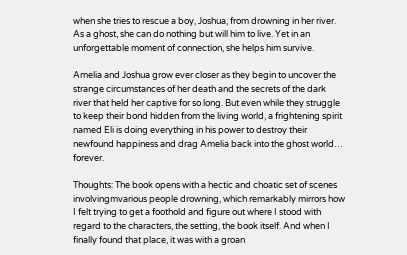when she tries to rescue a boy, Joshua, from drowning in her river. As a ghost, she can do nothing but will him to live. Yet in an unforgettable moment of connection, she helps him survive.

Amelia and Joshua grow ever closer as they begin to uncover the strange circumstances of her death and the secrets of the dark river that held her captive for so long. But even while they struggle to keep their bond hidden from the living world, a frightening spirit named Eli is doing everything in his power to destroy their newfound happiness and drag Amelia back into the ghost world… forever.

Thoughts: The book opens with a hectic and choatic set of scenes involvingmvarious people drowning, which remarkably mirrors how I felt trying to get a foothold and figure out where I stood with regard to the characters, the setting, the book itself. And when I finally found that place, it was with a groan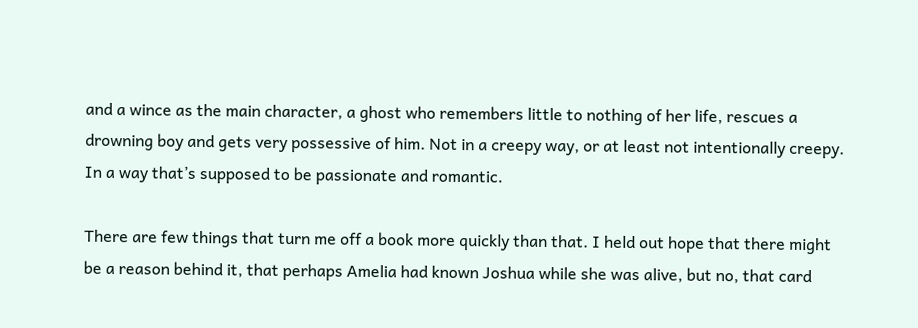and a wince as the main character, a ghost who remembers little to nothing of her life, rescues a drowning boy and gets very possessive of him. Not in a creepy way, or at least not intentionally creepy. In a way that’s supposed to be passionate and romantic.

There are few things that turn me off a book more quickly than that. I held out hope that there might be a reason behind it, that perhaps Amelia had known Joshua while she was alive, but no, that card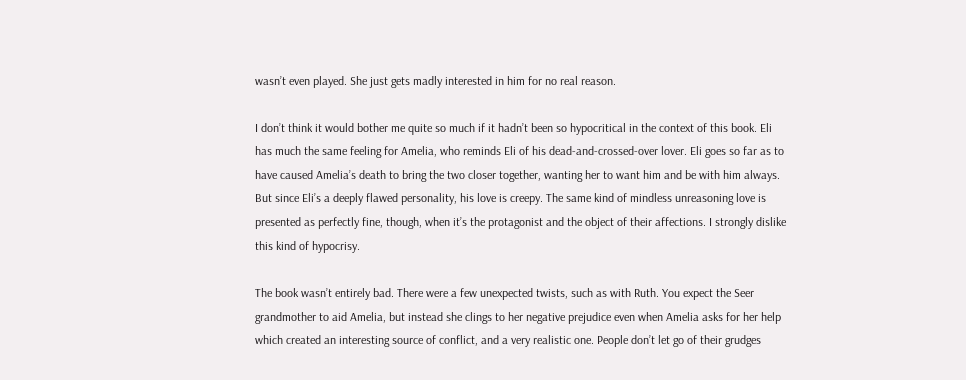wasn’t even played. She just gets madly interested in him for no real reason.

I don’t think it would bother me quite so much if it hadn’t been so hypocritical in the context of this book. Eli has much the same feeling for Amelia, who reminds Eli of his dead-and-crossed-over lover. Eli goes so far as to have caused Amelia’s death to bring the two closer together, wanting her to want him and be with him always. But since Eli’s a deeply flawed personality, his love is creepy. The same kind of mindless unreasoning love is presented as perfectly fine, though, when it’s the protagonist and the object of their affections. I strongly dislike this kind of hypocrisy.

The book wasn’t entirely bad. There were a few unexpected twists, such as with Ruth. You expect the Seer grandmother to aid Amelia, but instead she clings to her negative prejudice even when Amelia asks for her help which created an interesting source of conflict, and a very realistic one. People don’t let go of their grudges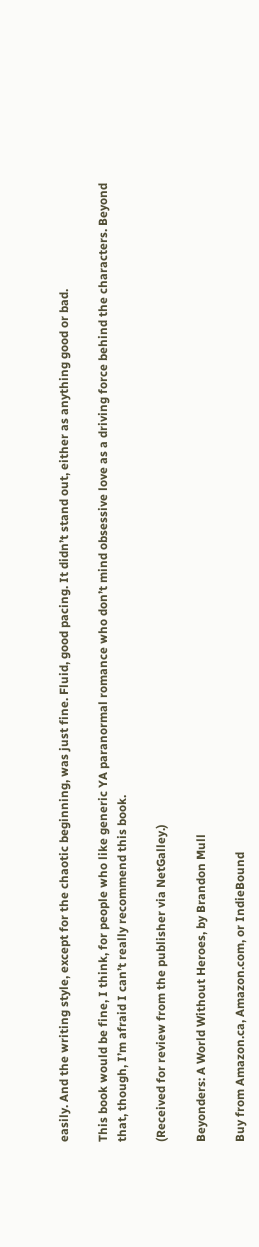easily. And the writing style, except for the chaotic beginning, was just fine. Fluid, good pacing. It didn’t stand out, either as anything good or bad.

This book would be fine, I think, for people who like generic YA paranormal romance who don’t mind obsessive love as a driving force behind the characters. Beyond that, though, I’m afraid I can’t really recommend this book.

(Received for review from the publisher via NetGalley.)

Beyonders: A World Without Heroes, by Brandon Mull

Buy from Amazon.ca, Amazon.com, or IndieBound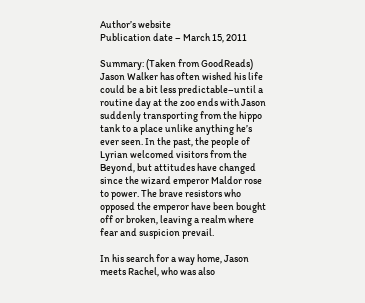Author’s website
Publication date – March 15, 2011

Summary: (Taken from GoodReads) Jason Walker has often wished his life could be a bit less predictable–until a routine day at the zoo ends with Jason suddenly transporting from the hippo tank to a place unlike anything he’s ever seen. In the past, the people of Lyrian welcomed visitors from the Beyond, but attitudes have changed since the wizard emperor Maldor rose to power. The brave resistors who opposed the emperor have been bought off or broken, leaving a realm where fear and suspicion prevail.

In his search for a way home, Jason meets Rachel, who was also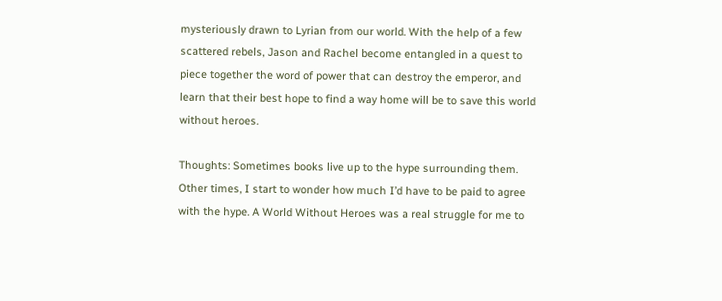mysteriously drawn to Lyrian from our world. With the help of a few scattered rebels, Jason and Rachel become entangled in a quest to piece together the word of power that can destroy the emperor, and learn that their best hope to find a way home will be to save this world without heroes.

Thoughts: Sometimes books live up to the hype surrounding them. Other times, I start to wonder how much I’d have to be paid to agree with the hype. A World Without Heroes was a real struggle for me to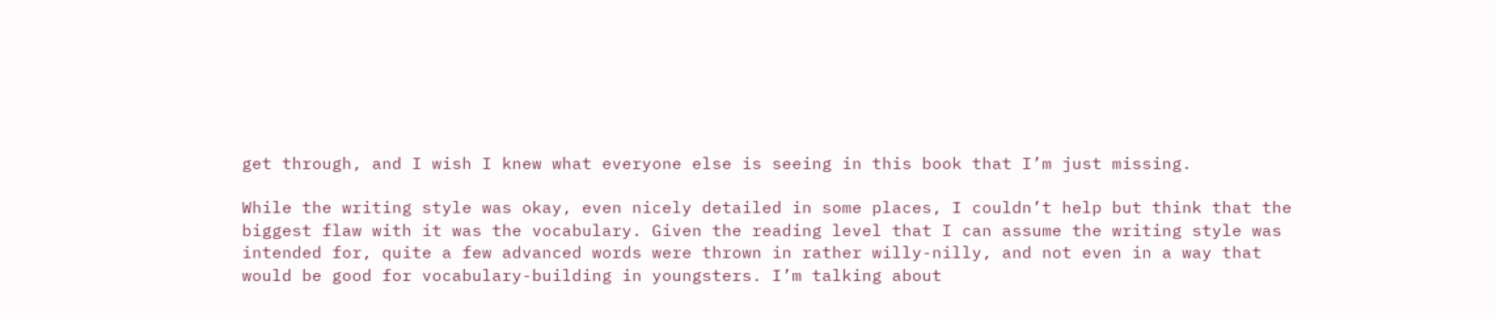get through, and I wish I knew what everyone else is seeing in this book that I’m just missing.

While the writing style was okay, even nicely detailed in some places, I couldn’t help but think that the biggest flaw with it was the vocabulary. Given the reading level that I can assume the writing style was intended for, quite a few advanced words were thrown in rather willy-nilly, and not even in a way that would be good for vocabulary-building in youngsters. I’m talking about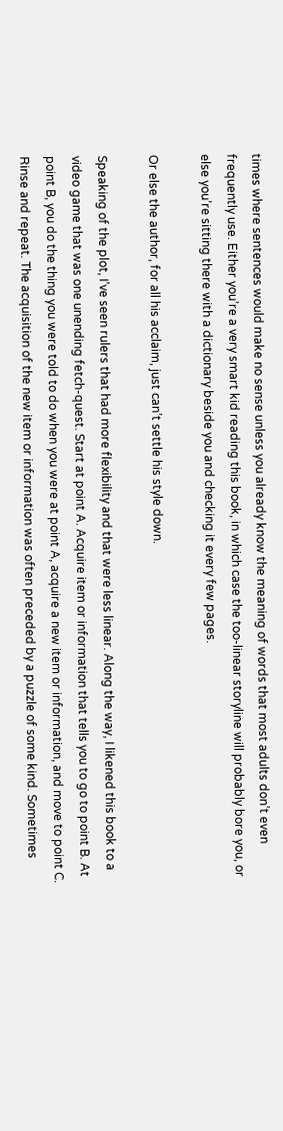times where sentences would make no sense unless you already know the meaning of words that most adults don’t even frequently use. Either you’re a very smart kid reading this book, in which case the too-linear storyline will probably bore you, or else you’re sitting there with a dictionary beside you and checking it every few pages.

Or else the author, for all his acclaim, just can’t settle his style down.

Speaking of the plot, I’ve seen rulers that had more flexibility and that were less linear. Along the way, I likened this book to a video game that was one unending fetch-quest. Start at point A. Acquire item or information that tells you to go to point B. At point B, you do the thing you were told to do when you were at point A, acquire a new item or information, and move to point C. Rinse and repeat. The acquisition of the new item or information was often preceded by a puzzle of some kind. Sometimes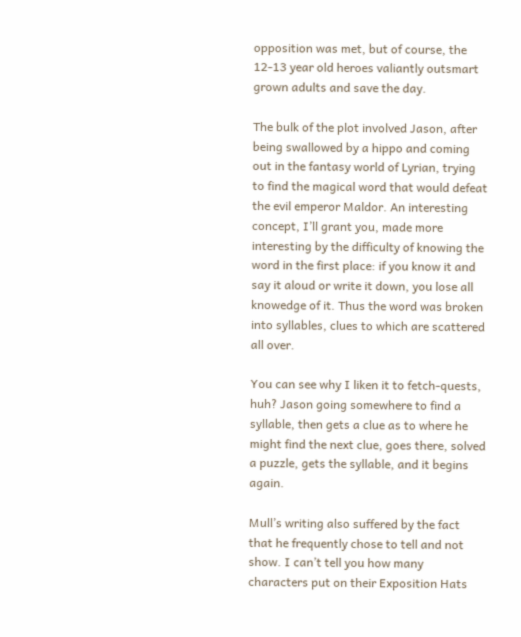opposition was met, but of course, the 12-13 year old heroes valiantly outsmart grown adults and save the day.

The bulk of the plot involved Jason, after being swallowed by a hippo and coming out in the fantasy world of Lyrian, trying to find the magical word that would defeat the evil emperor Maldor. An interesting concept, I’ll grant you, made more interesting by the difficulty of knowing the word in the first place: if you know it and say it aloud or write it down, you lose all knowedge of it. Thus the word was broken into syllables, clues to which are scattered all over.

You can see why I liken it to fetch-quests, huh? Jason going somewhere to find a syllable, then gets a clue as to where he might find the next clue, goes there, solved a puzzle, gets the syllable, and it begins again.

Mull’s writing also suffered by the fact that he frequently chose to tell and not show. I can’t tell you how many characters put on their Exposition Hats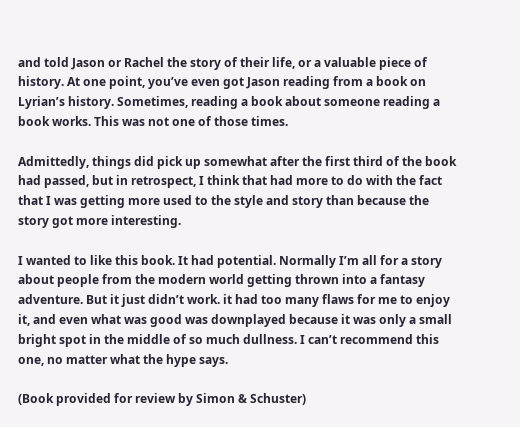and told Jason or Rachel the story of their life, or a valuable piece of history. At one point, you’ve even got Jason reading from a book on Lyrian’s history. Sometimes, reading a book about someone reading a book works. This was not one of those times.

Admittedly, things did pick up somewhat after the first third of the book had passed, but in retrospect, I think that had more to do with the fact that I was getting more used to the style and story than because the story got more interesting.

I wanted to like this book. It had potential. Normally I’m all for a story about people from the modern world getting thrown into a fantasy adventure. But it just didn’t work. it had too many flaws for me to enjoy it, and even what was good was downplayed because it was only a small bright spot in the middle of so much dullness. I can’t recommend this one, no matter what the hype says.

(Book provided for review by Simon & Schuster)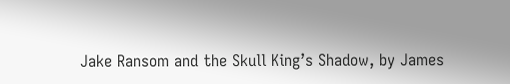Jake Ransom and the Skull King’s Shadow, by James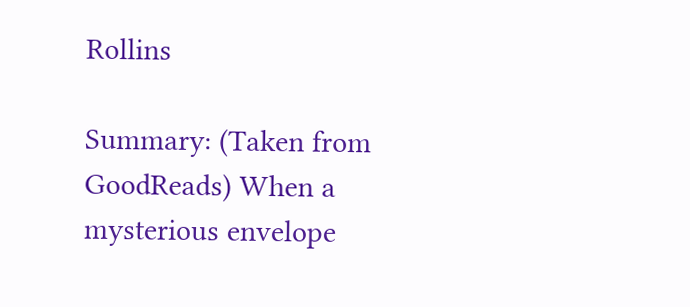Rollins

Summary: (Taken from GoodReads) When a mysterious envelope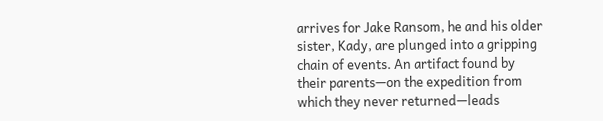arrives for Jake Ransom, he and his older sister, Kady, are plunged into a gripping chain of events. An artifact found by their parents—on the expedition from which they never returned—leads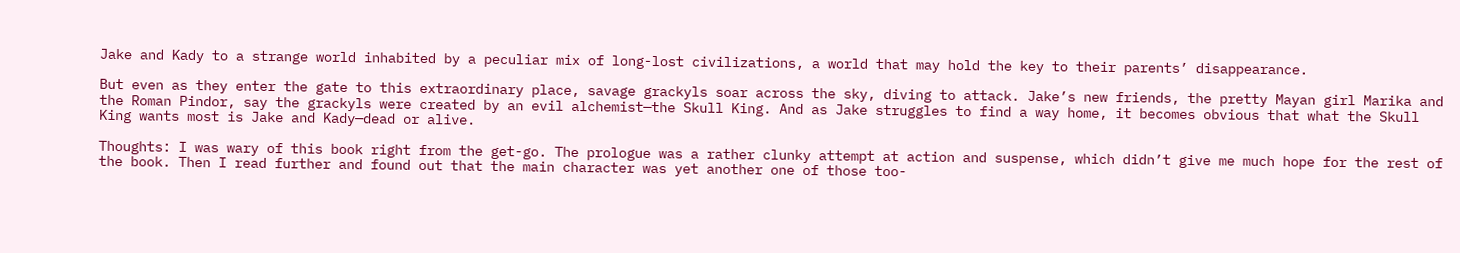Jake and Kady to a strange world inhabited by a peculiar mix of long-lost civilizations, a world that may hold the key to their parents’ disappearance.

But even as they enter the gate to this extraordinary place, savage grackyls soar across the sky, diving to attack. Jake’s new friends, the pretty Mayan girl Marika and the Roman Pindor, say the grackyls were created by an evil alchemist—the Skull King. And as Jake struggles to find a way home, it becomes obvious that what the Skull King wants most is Jake and Kady—dead or alive.

Thoughts: I was wary of this book right from the get-go. The prologue was a rather clunky attempt at action and suspense, which didn’t give me much hope for the rest of the book. Then I read further and found out that the main character was yet another one of those too-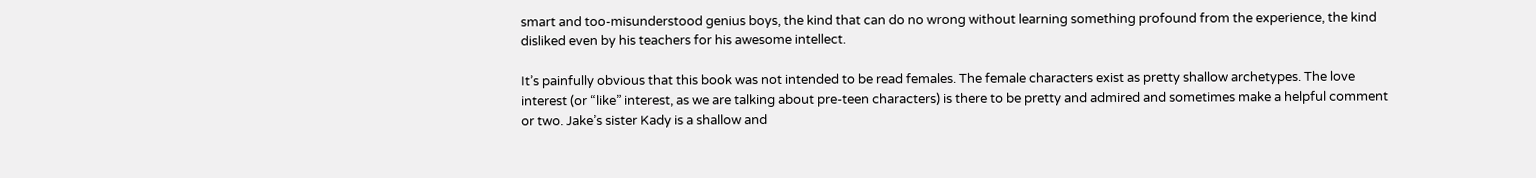smart and too-misunderstood genius boys, the kind that can do no wrong without learning something profound from the experience, the kind disliked even by his teachers for his awesome intellect.

It’s painfully obvious that this book was not intended to be read females. The female characters exist as pretty shallow archetypes. The love interest (or “like” interest, as we are talking about pre-teen characters) is there to be pretty and admired and sometimes make a helpful comment or two. Jake’s sister Kady is a shallow and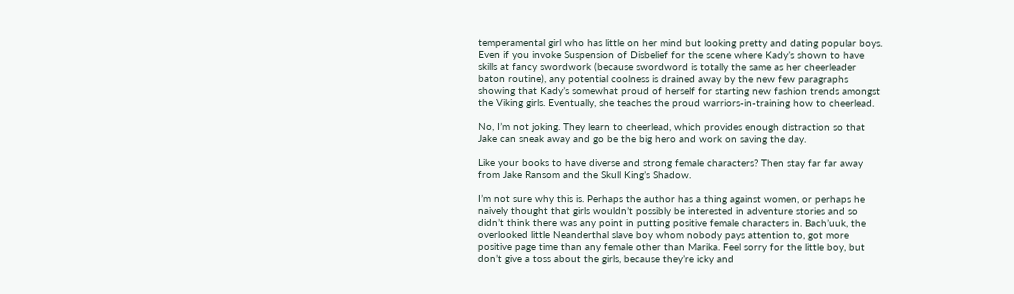temperamental girl who has little on her mind but looking pretty and dating popular boys. Even if you invoke Suspension of Disbelief for the scene where Kady’s shown to have skills at fancy swordwork (because swordword is totally the same as her cheerleader baton routine), any potential coolness is drained away by the new few paragraphs showing that Kady’s somewhat proud of herself for starting new fashion trends amongst the Viking girls. Eventually, she teaches the proud warriors-in-training how to cheerlead.

No, I’m not joking. They learn to cheerlead, which provides enough distraction so that Jake can sneak away and go be the big hero and work on saving the day.

Like your books to have diverse and strong female characters? Then stay far far away from Jake Ransom and the Skull King’s Shadow.

I’m not sure why this is. Perhaps the author has a thing against women, or perhaps he naively thought that girls wouldn’t possibly be interested in adventure stories and so didn’t think there was any point in putting positive female characters in. Bach’uuk, the overlooked little Neanderthal slave boy whom nobody pays attention to, got more positive page time than any female other than Marika. Feel sorry for the little boy, but don’t give a toss about the girls, because they’re icky and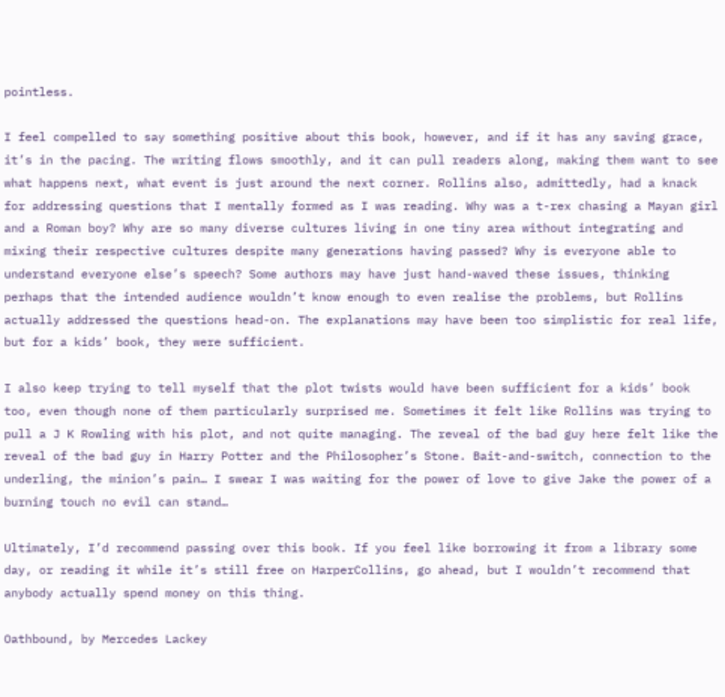pointless.

I feel compelled to say something positive about this book, however, and if it has any saving grace, it’s in the pacing. The writing flows smoothly, and it can pull readers along, making them want to see what happens next, what event is just around the next corner. Rollins also, admittedly, had a knack for addressing questions that I mentally formed as I was reading. Why was a t-rex chasing a Mayan girl and a Roman boy? Why are so many diverse cultures living in one tiny area without integrating and mixing their respective cultures despite many generations having passed? Why is everyone able to understand everyone else’s speech? Some authors may have just hand-waved these issues, thinking perhaps that the intended audience wouldn’t know enough to even realise the problems, but Rollins actually addressed the questions head-on. The explanations may have been too simplistic for real life, but for a kids’ book, they were sufficient.

I also keep trying to tell myself that the plot twists would have been sufficient for a kids’ book too, even though none of them particularly surprised me. Sometimes it felt like Rollins was trying to pull a J K Rowling with his plot, and not quite managing. The reveal of the bad guy here felt like the reveal of the bad guy in Harry Potter and the Philosopher’s Stone. Bait-and-switch, connection to the underling, the minion’s pain… I swear I was waiting for the power of love to give Jake the power of a burning touch no evil can stand…

Ultimately, I’d recommend passing over this book. If you feel like borrowing it from a library some day, or reading it while it’s still free on HarperCollins, go ahead, but I wouldn’t recommend that anybody actually spend money on this thing.

Oathbound, by Mercedes Lackey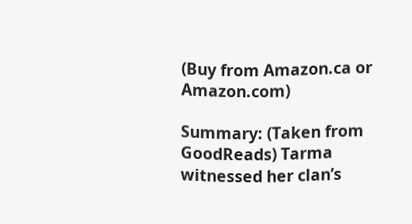(Buy from Amazon.ca or Amazon.com)

Summary: (Taken from GoodReads) Tarma witnessed her clan’s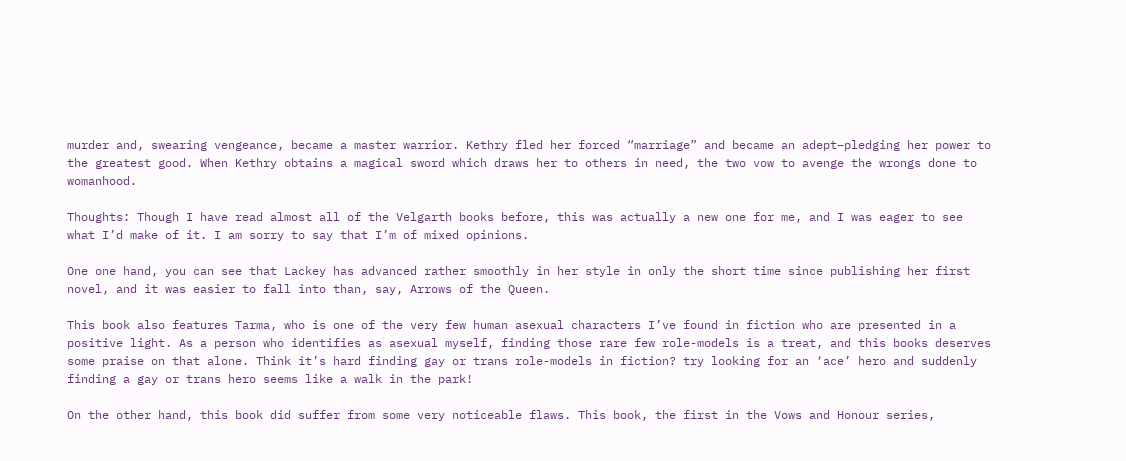murder and, swearing vengeance, became a master warrior. Kethry fled her forced “marriage” and became an adept–pledging her power to the greatest good. When Kethry obtains a magical sword which draws her to others in need, the two vow to avenge the wrongs done to womanhood.

Thoughts: Though I have read almost all of the Velgarth books before, this was actually a new one for me, and I was eager to see what I’d make of it. I am sorry to say that I’m of mixed opinions.

One one hand, you can see that Lackey has advanced rather smoothly in her style in only the short time since publishing her first novel, and it was easier to fall into than, say, Arrows of the Queen.

This book also features Tarma, who is one of the very few human asexual characters I’ve found in fiction who are presented in a positive light. As a person who identifies as asexual myself, finding those rare few role-models is a treat, and this books deserves some praise on that alone. Think it’s hard finding gay or trans role-models in fiction? try looking for an ‘ace’ hero and suddenly finding a gay or trans hero seems like a walk in the park!

On the other hand, this book did suffer from some very noticeable flaws. This book, the first in the Vows and Honour series,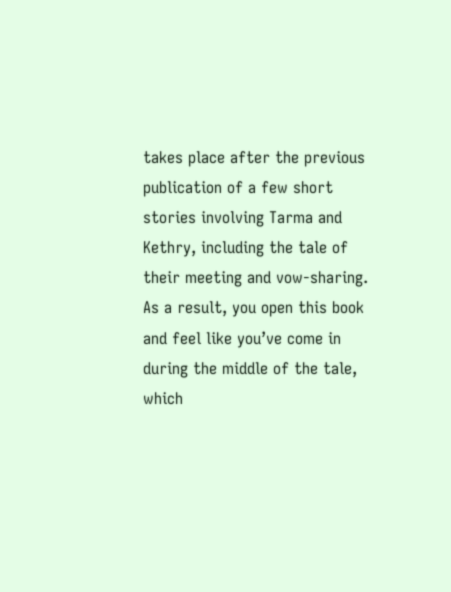takes place after the previous publication of a few short stories involving Tarma and Kethry, including the tale of their meeting and vow-sharing. As a result, you open this book and feel like you’ve come in during the middle of the tale, which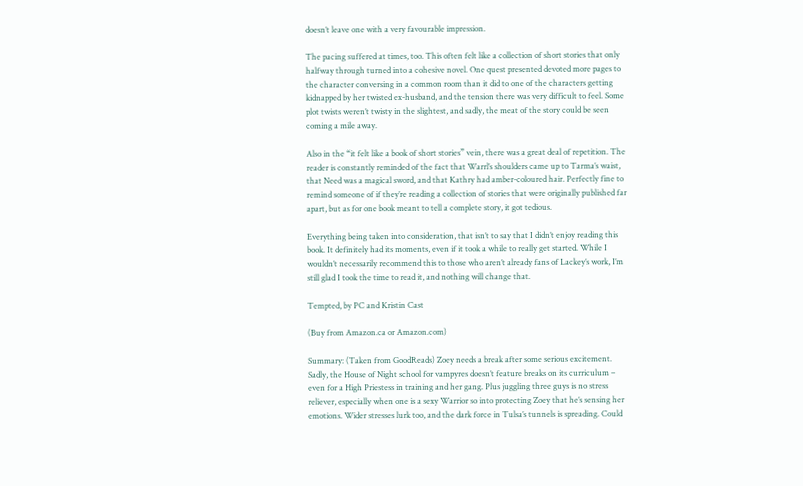doesn’t leave one with a very favourable impression.

The pacing suffered at times, too. This often felt like a collection of short stories that only halfway through turned into a cohesive novel. One quest presented devoted more pages to the character conversing in a common room than it did to one of the characters getting kidnapped by her twisted ex-husband, and the tension there was very difficult to feel. Some plot twists weren’t twisty in the slightest, and sadly, the meat of the story could be seen coming a mile away.

Also in the “it felt like a book of short stories” vein, there was a great deal of repetition. The reader is constantly reminded of the fact that Warrl’s shoulders came up to Tarma’s waist, that Need was a magical sword, and that Kathry had amber-coloured hair. Perfectly fine to remind someone of if they’re reading a collection of stories that were originally published far apart, but as for one book meant to tell a complete story, it got tedious.

Everything being taken into consideration, that isn’t to say that I didn’t enjoy reading this book. It definitely had its moments, even if it took a while to really get started. While I wouldn’t necessarily recommend this to those who aren’t already fans of Lackey’s work, I’m still glad I took the time to read it, and nothing will change that.

Tempted, by PC and Kristin Cast

(Buy from Amazon.ca or Amazon.com)

Summary: (Taken from GoodReads) Zoey needs a break after some serious excitement. Sadly, the House of Night school for vampyres doesn’t feature breaks on its curriculum – even for a High Priestess in training and her gang. Plus juggling three guys is no stress reliever, especially when one is a sexy Warrior so into protecting Zoey that he’s sensing her emotions. Wider stresses lurk too, and the dark force in Tulsa’s tunnels is spreading. Could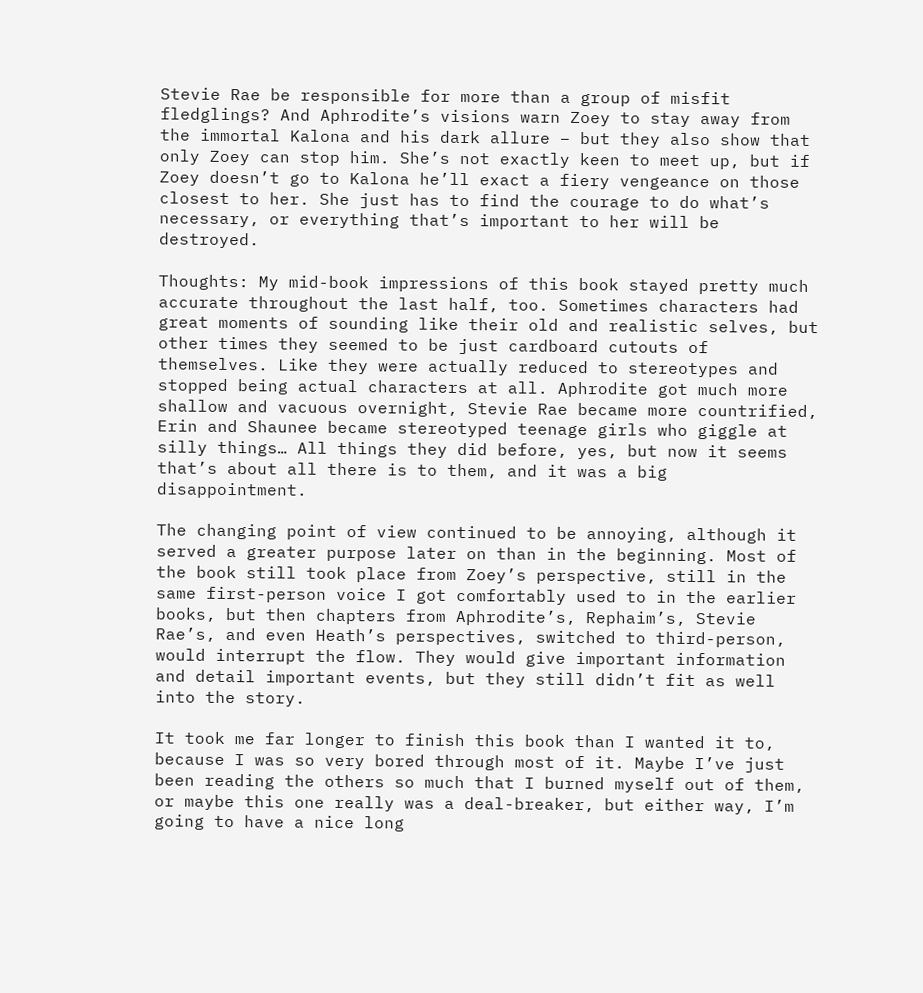Stevie Rae be responsible for more than a group of misfit fledglings? And Aphrodite’s visions warn Zoey to stay away from the immortal Kalona and his dark allure – but they also show that only Zoey can stop him. She’s not exactly keen to meet up, but if Zoey doesn’t go to Kalona he’ll exact a fiery vengeance on those closest to her. She just has to find the courage to do what’s necessary, or everything that’s important to her will be destroyed.

Thoughts: My mid-book impressions of this book stayed pretty much accurate throughout the last half, too. Sometimes characters had great moments of sounding like their old and realistic selves, but other times they seemed to be just cardboard cutouts of themselves. Like they were actually reduced to stereotypes and stopped being actual characters at all. Aphrodite got much more shallow and vacuous overnight, Stevie Rae became more countrified, Erin and Shaunee became stereotyped teenage girls who giggle at silly things… All things they did before, yes, but now it seems that’s about all there is to them, and it was a big disappointment.

The changing point of view continued to be annoying, although it served a greater purpose later on than in the beginning. Most of the book still took place from Zoey’s perspective, still in the same first-person voice I got comfortably used to in the earlier books, but then chapters from Aphrodite’s, Rephaim’s, Stevie Rae’s, and even Heath’s perspectives, switched to third-person, would interrupt the flow. They would give important information and detail important events, but they still didn’t fit as well into the story.

It took me far longer to finish this book than I wanted it to, because I was so very bored through most of it. Maybe I’ve just been reading the others so much that I burned myself out of them, or maybe this one really was a deal-breaker, but either way, I’m going to have a nice long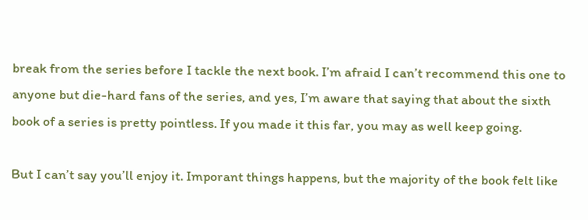break from the series before I tackle the next book. I’m afraid I can’t recommend this one to anyone but die-hard fans of the series, and yes, I’m aware that saying that about the sixth book of a series is pretty pointless. If you made it this far, you may as well keep going.

But I can’t say you’ll enjoy it. Imporant things happens, but the majority of the book felt like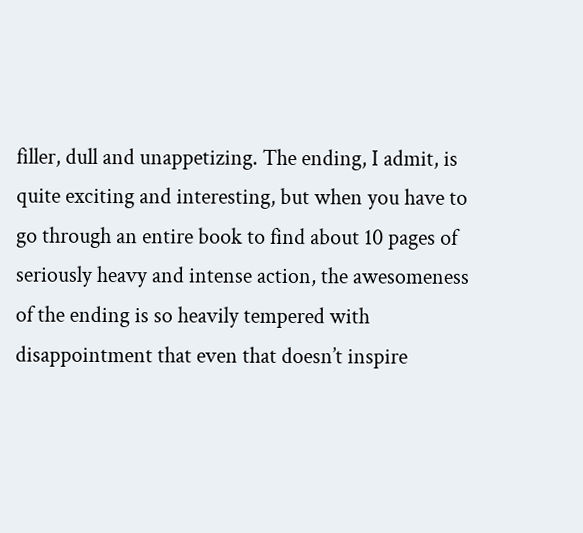filler, dull and unappetizing. The ending, I admit, is quite exciting and interesting, but when you have to go through an entire book to find about 10 pages of seriously heavy and intense action, the awesomeness of the ending is so heavily tempered with disappointment that even that doesn’t inspire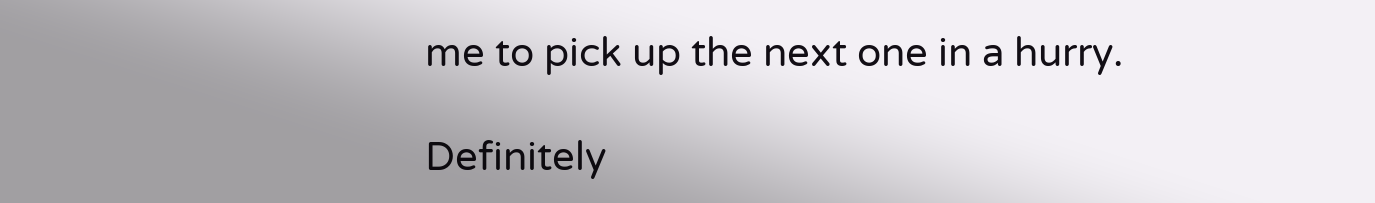me to pick up the next one in a hurry.

Definitely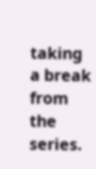taking a break from the series.